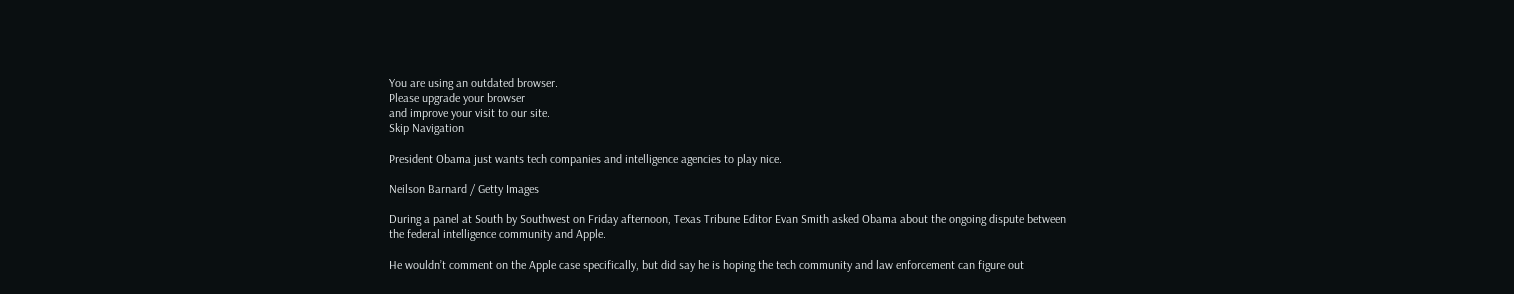You are using an outdated browser.
Please upgrade your browser
and improve your visit to our site.
Skip Navigation

President Obama just wants tech companies and intelligence agencies to play nice.

Neilson Barnard / Getty Images

During a panel at South by Southwest on Friday afternoon, Texas Tribune Editor Evan Smith asked Obama about the ongoing dispute between the federal intelligence community and Apple.

He wouldn’t comment on the Apple case specifically, but did say he is hoping the tech community and law enforcement can figure out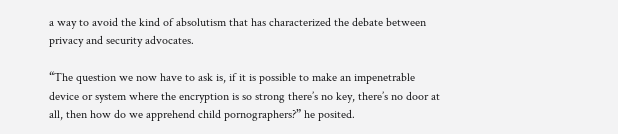a way to avoid the kind of absolutism that has characterized the debate between privacy and security advocates.

“The question we now have to ask is, if it is possible to make an impenetrable device or system where the encryption is so strong there’s no key, there’s no door at all, then how do we apprehend child pornographers?” he posited.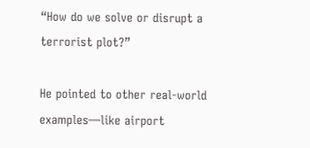“How do we solve or disrupt a terrorist plot?”

He pointed to other real-world examples—like airport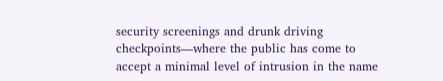security screenings and drunk driving checkpoints—where the public has come to accept a minimal level of intrusion in the name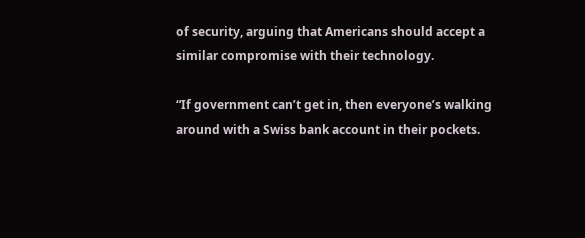of security, arguing that Americans should accept a similar compromise with their technology.

“If government can’t get in, then everyone’s walking around with a Swiss bank account in their pockets.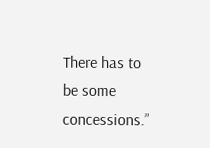There has to be some concessions.”